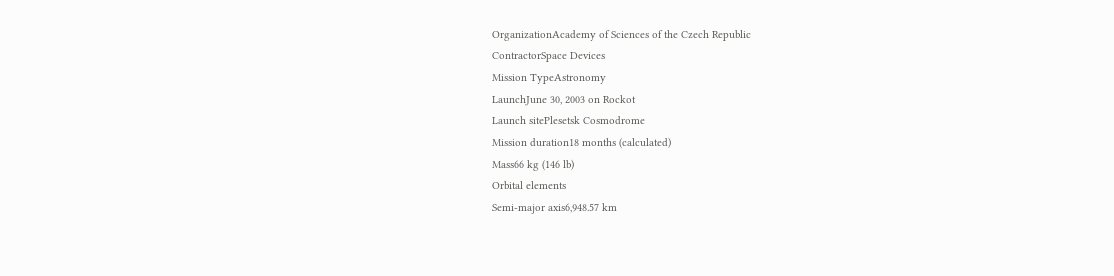OrganizationAcademy of Sciences of the Czech Republic
ContractorSpace Devices
Mission TypeAstronomy
LaunchJune 30, 2003 on Rockot
Launch sitePlesetsk Cosmodrome
Mission duration18 months (calculated)
Mass66 kg (146 lb)
Orbital elements
Semi-major axis6,948.57 km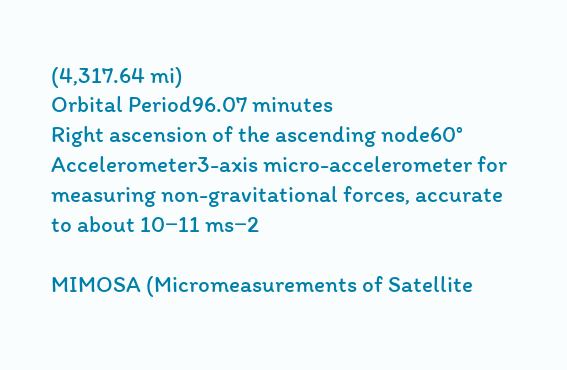(4,317.64 mi)
Orbital Period96.07 minutes
Right ascension of the ascending node60°
Accelerometer3-axis micro-accelerometer for measuring non-gravitational forces, accurate to about 10−11 ms−2

MIMOSA (Micromeasurements of Satellite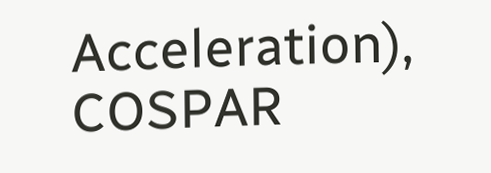Acceleration), COSPAR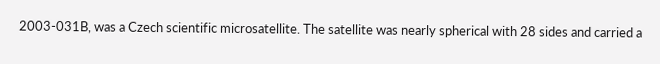2003-031B, was a Czech scientific microsatellite. The satellite was nearly spherical with 28 sides and carried a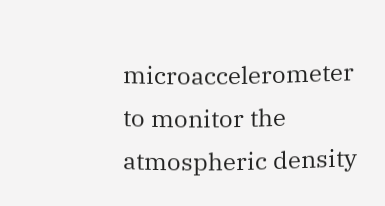microaccelerometer to monitor the atmospheric density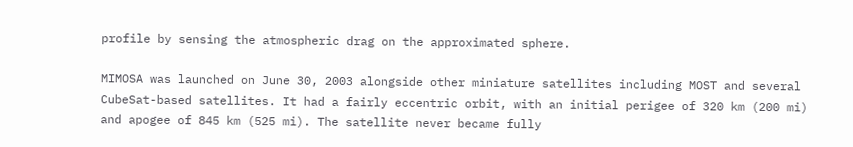profile by sensing the atmospheric drag on the approximated sphere.

MIMOSA was launched on June 30, 2003 alongside other miniature satellites including MOST and several CubeSat-based satellites. It had a fairly eccentric orbit, with an initial perigee of 320 km (200 mi) and apogee of 845 km (525 mi). The satellite never became fully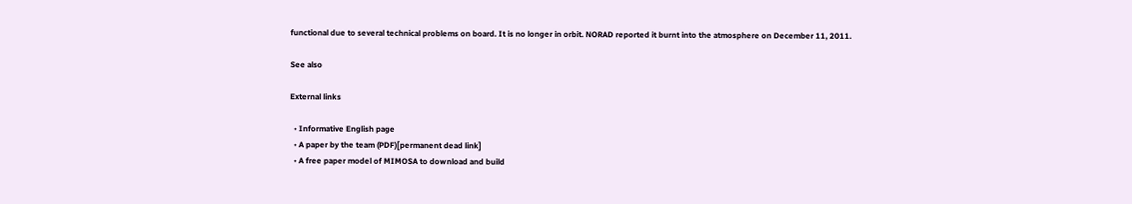functional due to several technical problems on board. It is no longer in orbit. NORAD reported it burnt into the atmosphere on December 11, 2011.

See also

External links

  • Informative English page
  • A paper by the team (PDF)[permanent dead link]
  • A free paper model of MIMOSA to download and build